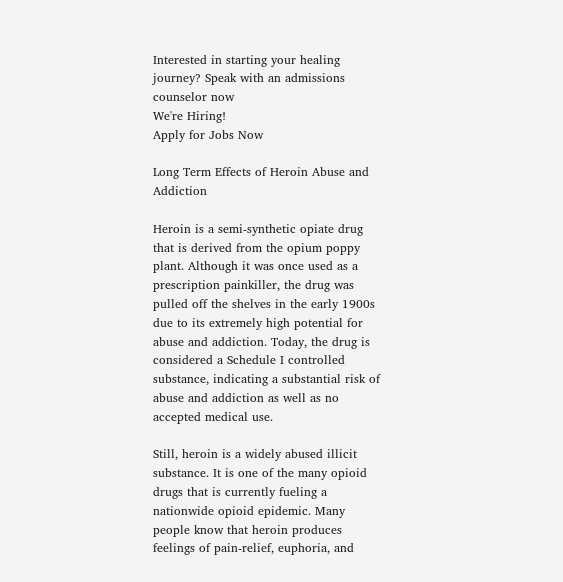Interested in starting your healing journey? Speak with an admissions counselor now
We're Hiring!
Apply for Jobs Now

Long Term Effects of Heroin Abuse and Addiction

Heroin is a semi-synthetic opiate drug that is derived from the opium poppy plant. Although it was once used as a prescription painkiller, the drug was pulled off the shelves in the early 1900s due to its extremely high potential for abuse and addiction. Today, the drug is considered a Schedule I controlled substance, indicating a substantial risk of abuse and addiction as well as no accepted medical use.

Still, heroin is a widely abused illicit substance. It is one of the many opioid drugs that is currently fueling a nationwide opioid epidemic. Many people know that heroin produces feelings of pain-relief, euphoria, and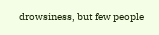drowsiness, but few people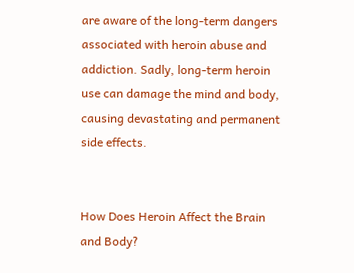are aware of the long-term dangers associated with heroin abuse and addiction. Sadly, long-term heroin use can damage the mind and body, causing devastating and permanent side effects.


How Does Heroin Affect the Brain and Body?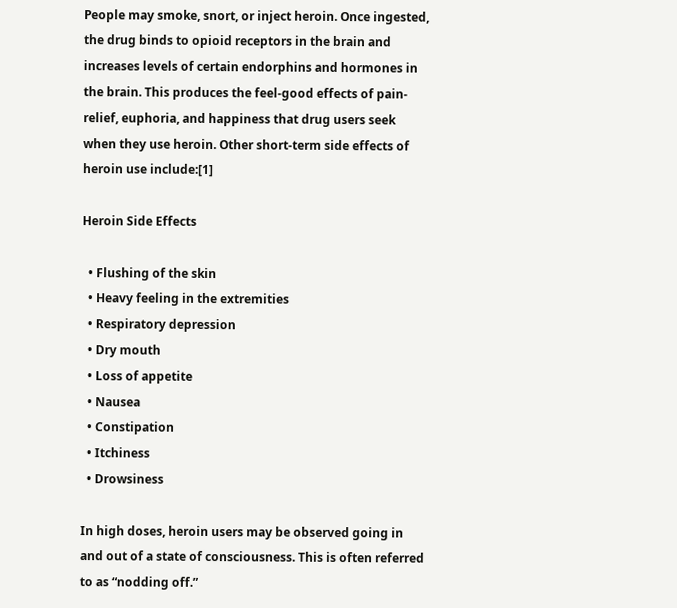People may smoke, snort, or inject heroin. Once ingested, the drug binds to opioid receptors in the brain and increases levels of certain endorphins and hormones in the brain. This produces the feel-good effects of pain-relief, euphoria, and happiness that drug users seek when they use heroin. Other short-term side effects of heroin use include:[1]

Heroin Side Effects

  • Flushing of the skin
  • Heavy feeling in the extremities
  • Respiratory depression
  • Dry mouth
  • Loss of appetite
  • Nausea
  • Constipation
  • Itchiness
  • Drowsiness

In high doses, heroin users may be observed going in and out of a state of consciousness. This is often referred to as “nodding off.”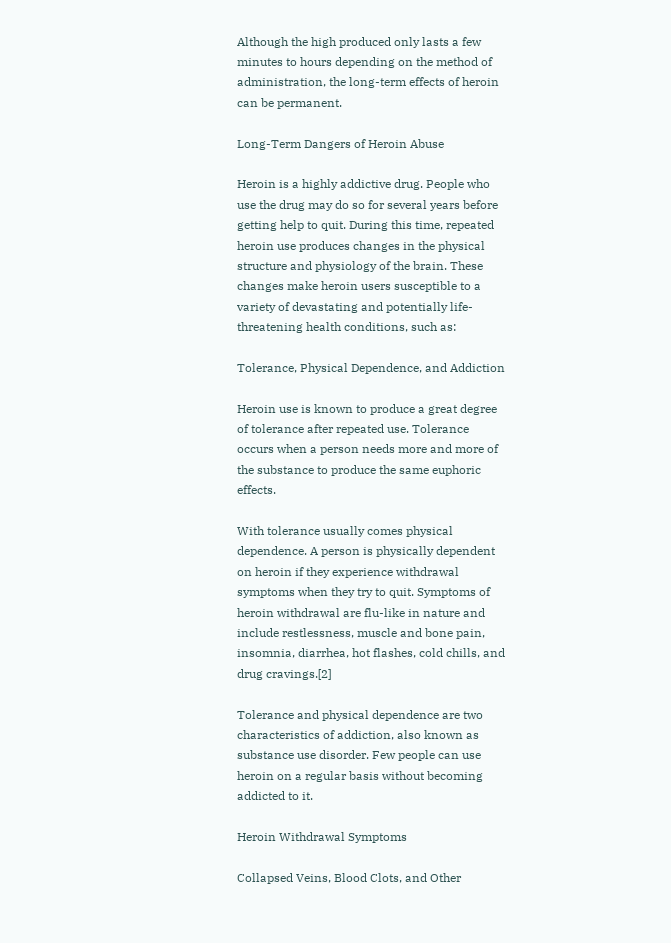Although the high produced only lasts a few minutes to hours depending on the method of administration, the long-term effects of heroin can be permanent.

Long-Term Dangers of Heroin Abuse

Heroin is a highly addictive drug. People who use the drug may do so for several years before getting help to quit. During this time, repeated heroin use produces changes in the physical structure and physiology of the brain. These changes make heroin users susceptible to a variety of devastating and potentially life-threatening health conditions, such as:

Tolerance, Physical Dependence, and Addiction

Heroin use is known to produce a great degree of tolerance after repeated use. Tolerance occurs when a person needs more and more of the substance to produce the same euphoric effects.

With tolerance usually comes physical dependence. A person is physically dependent on heroin if they experience withdrawal symptoms when they try to quit. Symptoms of heroin withdrawal are flu-like in nature and include restlessness, muscle and bone pain, insomnia, diarrhea, hot flashes, cold chills, and drug cravings.[2]

Tolerance and physical dependence are two characteristics of addiction, also known as substance use disorder. Few people can use heroin on a regular basis without becoming addicted to it.

Heroin Withdrawal Symptoms

Collapsed Veins, Blood Clots, and Other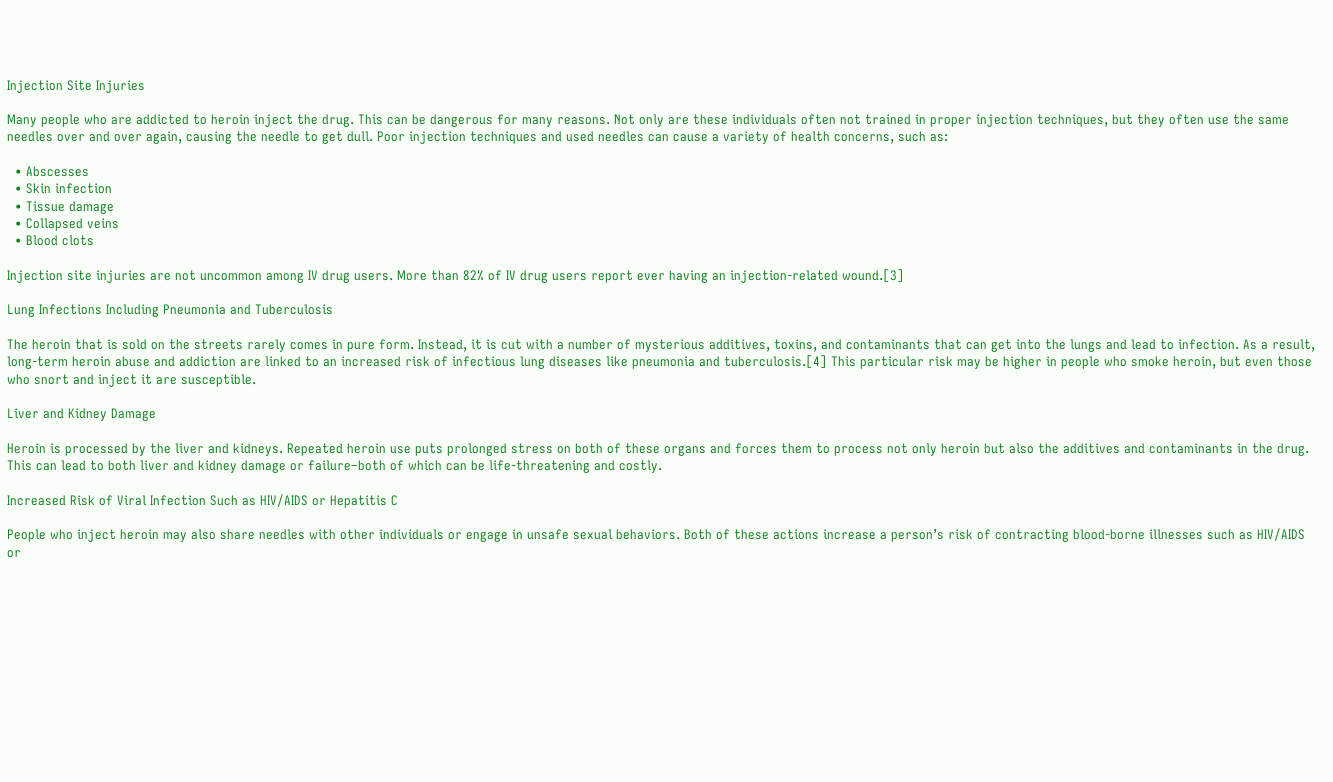Injection Site Injuries

Many people who are addicted to heroin inject the drug. This can be dangerous for many reasons. Not only are these individuals often not trained in proper injection techniques, but they often use the same needles over and over again, causing the needle to get dull. Poor injection techniques and used needles can cause a variety of health concerns, such as:

  • Abscesses
  • Skin infection
  • Tissue damage
  • Collapsed veins
  • Blood clots

Injection site injuries are not uncommon among IV drug users. More than 82% of IV drug users report ever having an injection-related wound.[3]

Lung Infections Including Pneumonia and Tuberculosis

The heroin that is sold on the streets rarely comes in pure form. Instead, it is cut with a number of mysterious additives, toxins, and contaminants that can get into the lungs and lead to infection. As a result, long-term heroin abuse and addiction are linked to an increased risk of infectious lung diseases like pneumonia and tuberculosis.[4] This particular risk may be higher in people who smoke heroin, but even those who snort and inject it are susceptible.

Liver and Kidney Damage

Heroin is processed by the liver and kidneys. Repeated heroin use puts prolonged stress on both of these organs and forces them to process not only heroin but also the additives and contaminants in the drug. This can lead to both liver and kidney damage or failure–both of which can be life-threatening and costly.

Increased Risk of Viral Infection Such as HIV/AIDS or Hepatitis C

People who inject heroin may also share needles with other individuals or engage in unsafe sexual behaviors. Both of these actions increase a person’s risk of contracting blood-borne illnesses such as HIV/AIDS or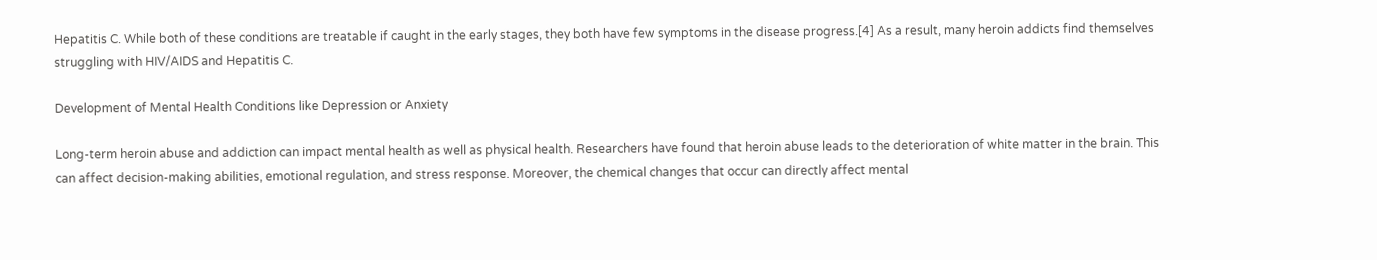Hepatitis C. While both of these conditions are treatable if caught in the early stages, they both have few symptoms in the disease progress.[4] As a result, many heroin addicts find themselves struggling with HIV/AIDS and Hepatitis C.

Development of Mental Health Conditions like Depression or Anxiety

Long-term heroin abuse and addiction can impact mental health as well as physical health. Researchers have found that heroin abuse leads to the deterioration of white matter in the brain. This can affect decision-making abilities, emotional regulation, and stress response. Moreover, the chemical changes that occur can directly affect mental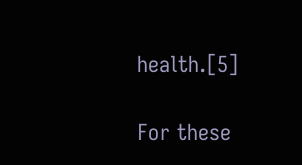health.[5]

For these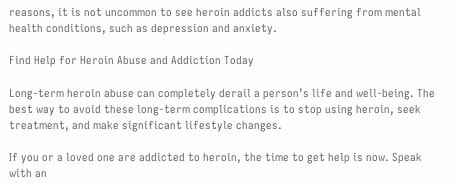reasons, it is not uncommon to see heroin addicts also suffering from mental health conditions, such as depression and anxiety.

Find Help for Heroin Abuse and Addiction Today

Long-term heroin abuse can completely derail a person’s life and well-being. The best way to avoid these long-term complications is to stop using heroin, seek treatment, and make significant lifestyle changes.

If you or a loved one are addicted to heroin, the time to get help is now. Speak with an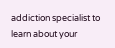addiction specialist to learn about your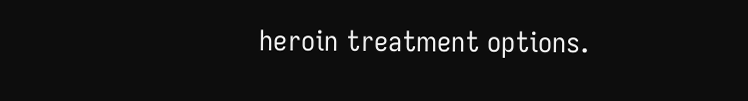heroin treatment options.